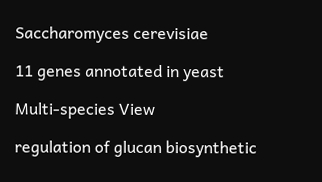Saccharomyces cerevisiae

11 genes annotated in yeast

Multi-species View

regulation of glucan biosynthetic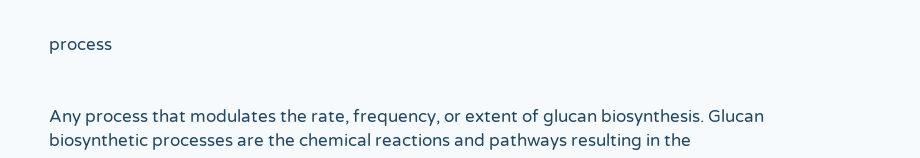process


Any process that modulates the rate, frequency, or extent of glucan biosynthesis. Glucan biosynthetic processes are the chemical reactions and pathways resulting in the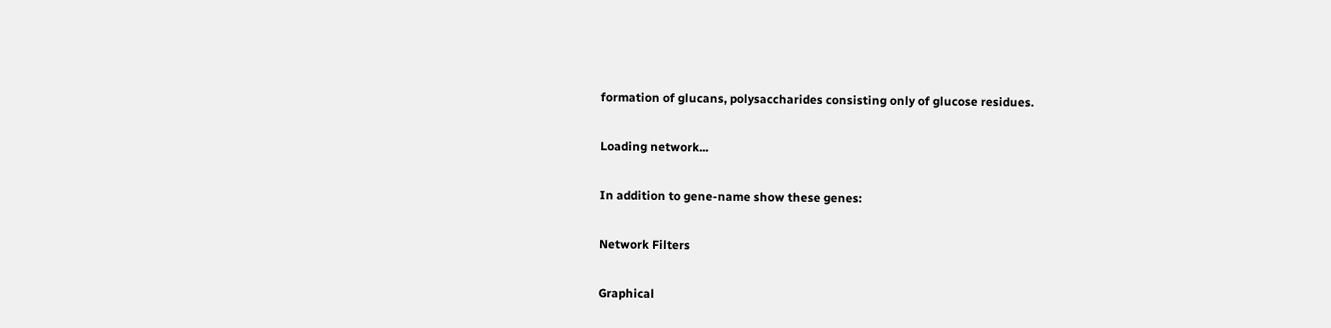formation of glucans, polysaccharides consisting only of glucose residues.

Loading network...

In addition to gene-name show these genes:

Network Filters

Graphical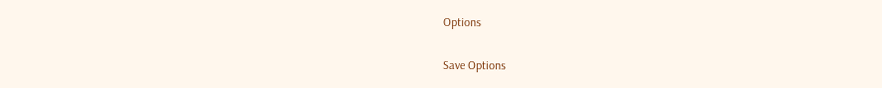Options

Save Options